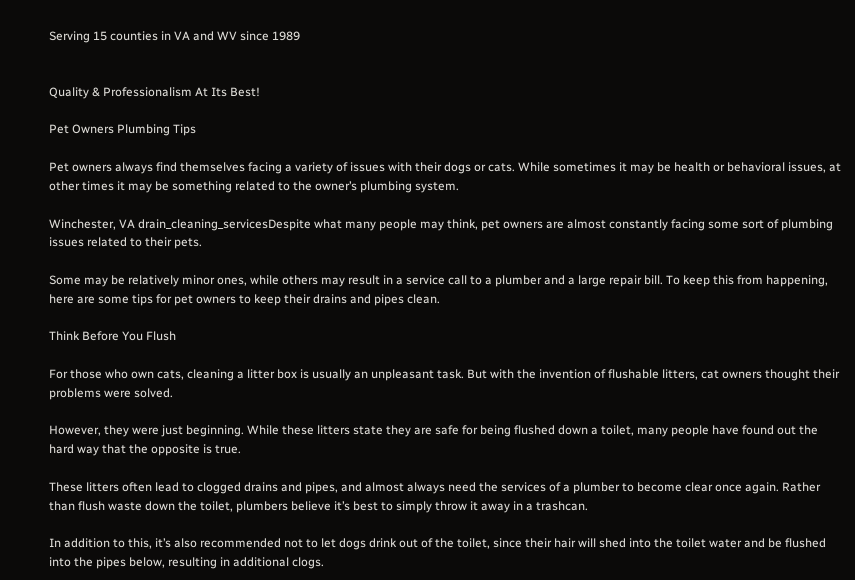Serving 15 counties in VA and WV since 1989


Quality & Professionalism At Its Best!

Pet Owners Plumbing Tips

Pet owners always find themselves facing a variety of issues with their dogs or cats. While sometimes it may be health or behavioral issues, at other times it may be something related to the owner’s plumbing system.

Winchester, VA drain_cleaning_servicesDespite what many people may think, pet owners are almost constantly facing some sort of plumbing issues related to their pets.

Some may be relatively minor ones, while others may result in a service call to a plumber and a large repair bill. To keep this from happening, here are some tips for pet owners to keep their drains and pipes clean.

Think Before You Flush

For those who own cats, cleaning a litter box is usually an unpleasant task. But with the invention of flushable litters, cat owners thought their problems were solved.

However, they were just beginning. While these litters state they are safe for being flushed down a toilet, many people have found out the hard way that the opposite is true.

These litters often lead to clogged drains and pipes, and almost always need the services of a plumber to become clear once again. Rather than flush waste down the toilet, plumbers believe it’s best to simply throw it away in a trashcan.

In addition to this, it’s also recommended not to let dogs drink out of the toilet, since their hair will shed into the toilet water and be flushed into the pipes below, resulting in additional clogs.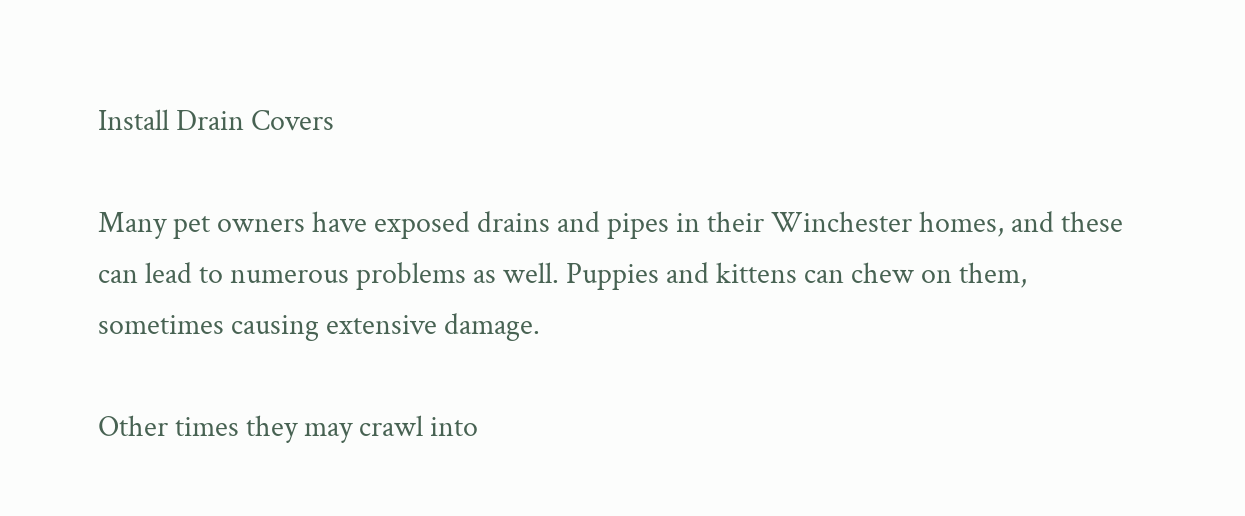Install Drain Covers

Many pet owners have exposed drains and pipes in their Winchester homes, and these can lead to numerous problems as well. Puppies and kittens can chew on them, sometimes causing extensive damage.

Other times they may crawl into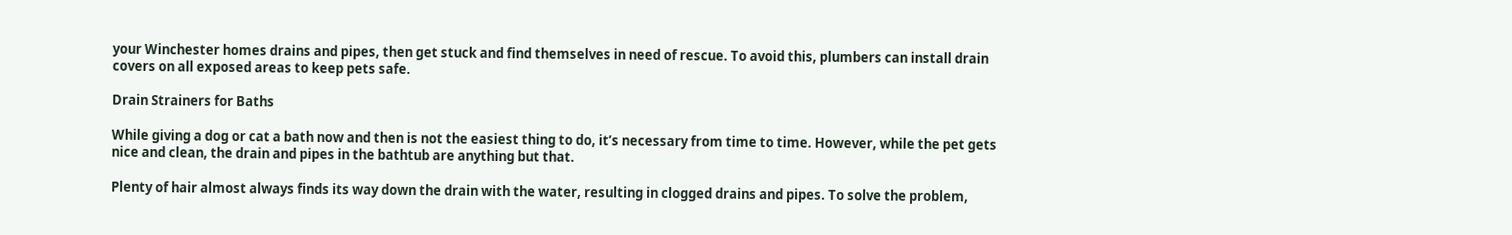your Winchester homes drains and pipes, then get stuck and find themselves in need of rescue. To avoid this, plumbers can install drain covers on all exposed areas to keep pets safe.

Drain Strainers for Baths

While giving a dog or cat a bath now and then is not the easiest thing to do, it’s necessary from time to time. However, while the pet gets nice and clean, the drain and pipes in the bathtub are anything but that.

Plenty of hair almost always finds its way down the drain with the water, resulting in clogged drains and pipes. To solve the problem,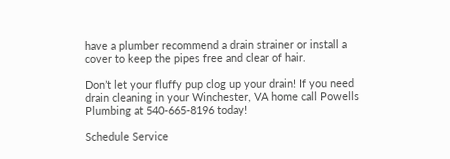have a plumber recommend a drain strainer or install a cover to keep the pipes free and clear of hair.

Don’t let your fluffy pup clog up your drain! If you need drain cleaning in your Winchester, VA home call Powells Plumbing at 540-665-8196 today!

Schedule Service